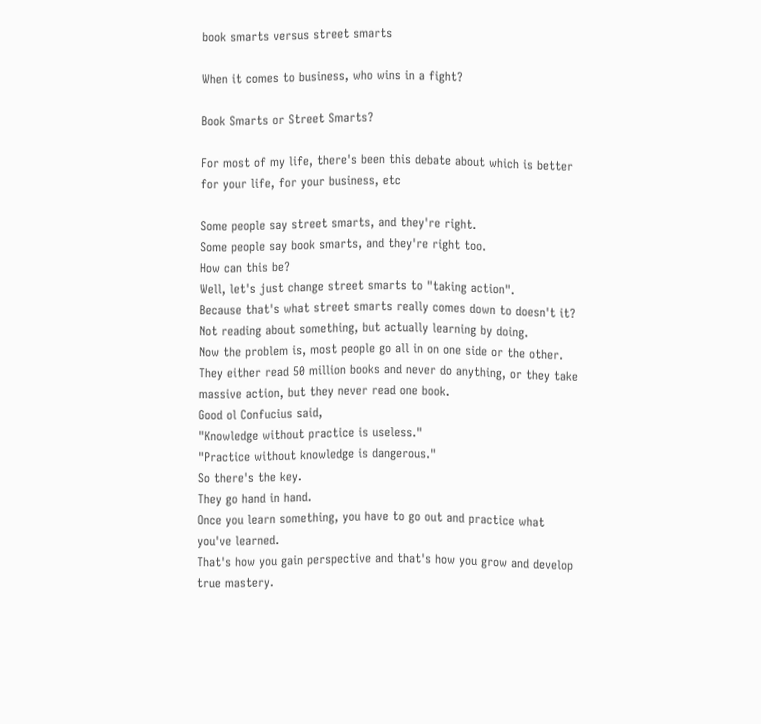book smarts versus street smarts

When it comes to business, who wins in a fight?

Book Smarts or Street Smarts?

For most of my life, there's been this debate about which is better for your life, for your business, etc

Some people say street smarts, and they're right.
Some people say book smarts, and they're right too.
How can this be?
Well, let's just change street smarts to "taking action".
Because that's what street smarts really comes down to doesn't it?
Not reading about something, but actually learning by doing.
Now the problem is, most people go all in on one side or the other.
They either read 50 million books and never do anything, or they take massive action, but they never read one book.
Good ol Confucius said,
"Knowledge without practice is useless."
"Practice without knowledge is dangerous."
So there's the key.
They go hand in hand.
Once you learn something, you have to go out and practice what you've learned.
That's how you gain perspective and that's how you grow and develop true mastery.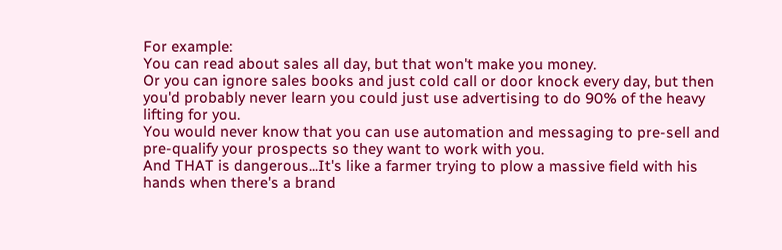For example:
You can read about sales all day, but that won't make you money.
Or you can ignore sales books and just cold call or door knock every day, but then you'd probably never learn you could just use advertising to do 90% of the heavy lifting for you.
You would never know that you can use automation and messaging to pre-sell and pre-qualify your prospects so they want to work with you.
And THAT is dangerous...It's like a farmer trying to plow a massive field with his hands when there's a brand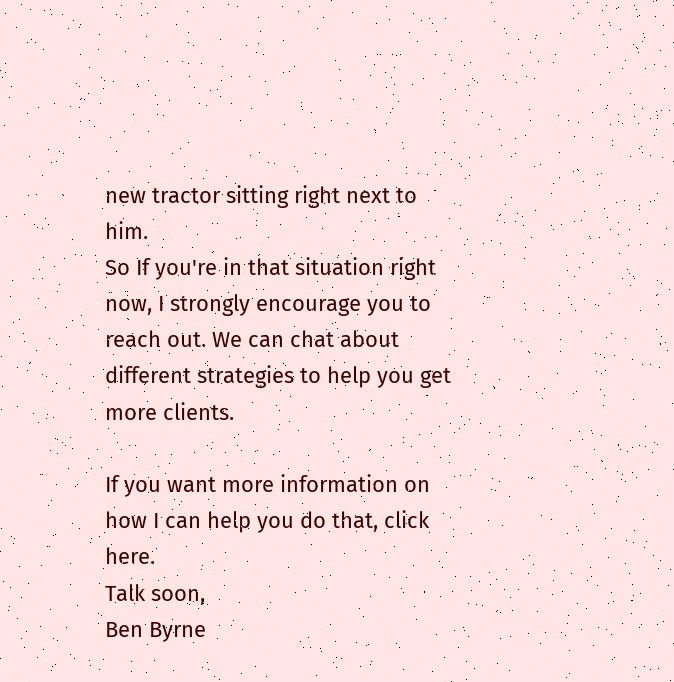new tractor sitting right next to him.
So If you're in that situation right now, I strongly encourage you to reach out. We can chat about different strategies to help you get more clients.

If you want more information on how I can help you do that, click here.
Talk soon,
Ben Byrne